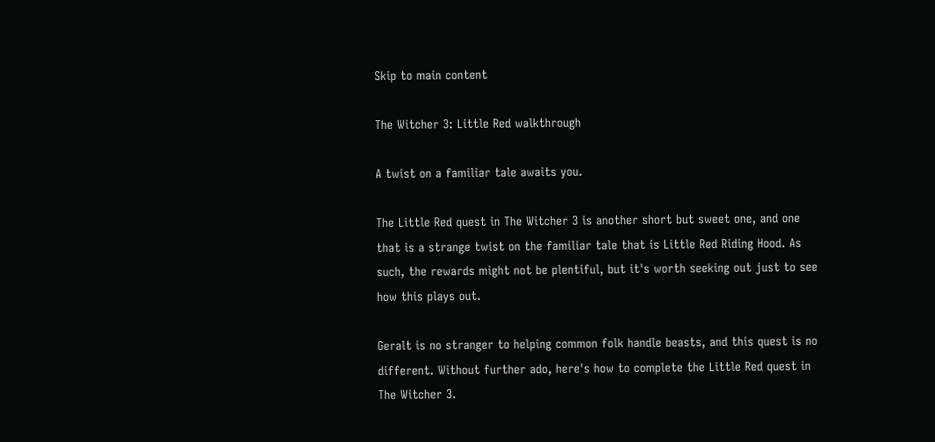Skip to main content

The Witcher 3: Little Red walkthrough

A twist on a familiar tale awaits you.

The Little Red quest in The Witcher 3 is another short but sweet one, and one that is a strange twist on the familiar tale that is Little Red Riding Hood. As such, the rewards might not be plentiful, but it's worth seeking out just to see how this plays out.

Geralt is no stranger to helping common folk handle beasts, and this quest is no different. Without further ado, here's how to complete the Little Red quest in The Witcher 3.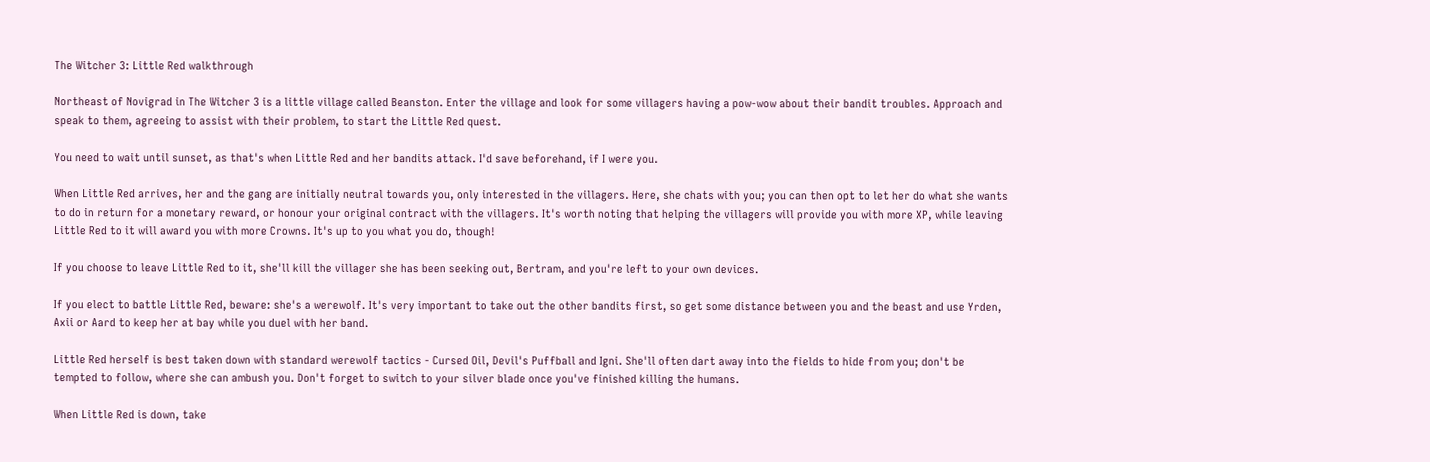The Witcher 3: Little Red walkthrough

Northeast of Novigrad in The Witcher 3 is a little village called Beanston. Enter the village and look for some villagers having a pow-wow about their bandit troubles. Approach and speak to them, agreeing to assist with their problem, to start the Little Red quest.

You need to wait until sunset, as that's when Little Red and her bandits attack. I'd save beforehand, if I were you.

When Little Red arrives, her and the gang are initially neutral towards you, only interested in the villagers. Here, she chats with you; you can then opt to let her do what she wants to do in return for a monetary reward, or honour your original contract with the villagers. It's worth noting that helping the villagers will provide you with more XP, while leaving Little Red to it will award you with more Crowns. It's up to you what you do, though!

If you choose to leave Little Red to it, she'll kill the villager she has been seeking out, Bertram, and you're left to your own devices.

If you elect to battle Little Red, beware: she's a werewolf. It's very important to take out the other bandits first, so get some distance between you and the beast and use Yrden, Axii or Aard to keep her at bay while you duel with her band.

Little Red herself is best taken down with standard werewolf tactics - Cursed Oil, Devil's Puffball and Igni. She'll often dart away into the fields to hide from you; don't be tempted to follow, where she can ambush you. Don't forget to switch to your silver blade once you've finished killing the humans.

When Little Red is down, take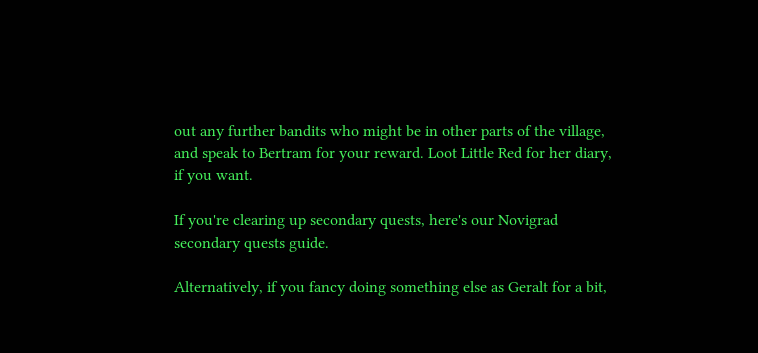out any further bandits who might be in other parts of the village, and speak to Bertram for your reward. Loot Little Red for her diary, if you want.

If you're clearing up secondary quests, here's our Novigrad secondary quests guide.

Alternatively, if you fancy doing something else as Geralt for a bit,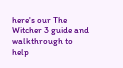here's our The Witcher 3 guide and walkthrough to help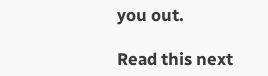you out.

Read this next